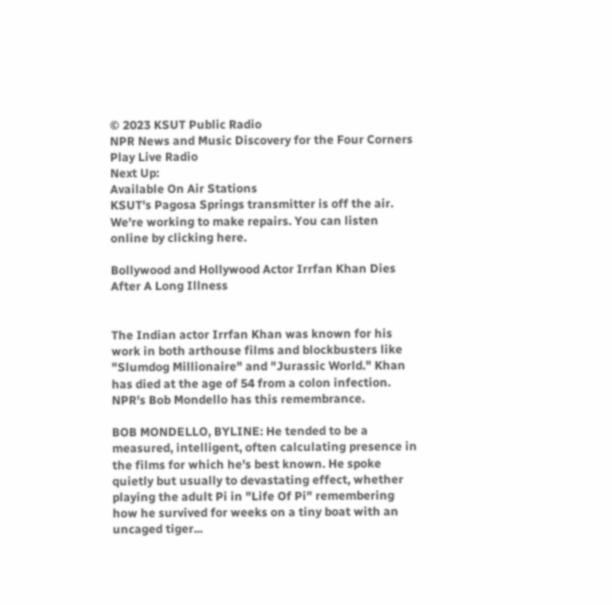© 2023 KSUT Public Radio
NPR News and Music Discovery for the Four Corners
Play Live Radio
Next Up:
Available On Air Stations
KSUT's Pagosa Springs transmitter is off the air. We're working to make repairs. You can listen online by clicking here.

Bollywood and Hollywood Actor Irrfan Khan Dies After A Long Illness


The Indian actor Irrfan Khan was known for his work in both arthouse films and blockbusters like "Slumdog Millionaire" and "Jurassic World." Khan has died at the age of 54 from a colon infection. NPR's Bob Mondello has this remembrance.

BOB MONDELLO, BYLINE: He tended to be a measured, intelligent, often calculating presence in the films for which he's best known. He spoke quietly but usually to devastating effect, whether playing the adult Pi in "Life Of Pi" remembering how he survived for weeks on a tiny boat with an uncaged tiger...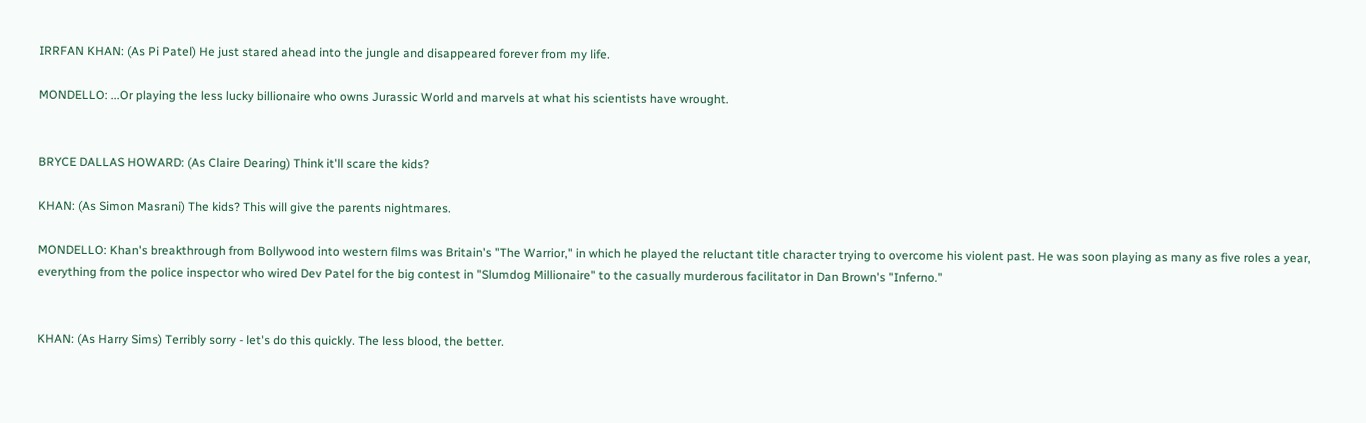IRRFAN KHAN: (As Pi Patel) He just stared ahead into the jungle and disappeared forever from my life.

MONDELLO: ...Or playing the less lucky billionaire who owns Jurassic World and marvels at what his scientists have wrought.


BRYCE DALLAS HOWARD: (As Claire Dearing) Think it'll scare the kids?

KHAN: (As Simon Masrani) The kids? This will give the parents nightmares.

MONDELLO: Khan's breakthrough from Bollywood into western films was Britain's "The Warrior," in which he played the reluctant title character trying to overcome his violent past. He was soon playing as many as five roles a year, everything from the police inspector who wired Dev Patel for the big contest in "Slumdog Millionaire" to the casually murderous facilitator in Dan Brown's "Inferno."


KHAN: (As Harry Sims) Terribly sorry - let's do this quickly. The less blood, the better.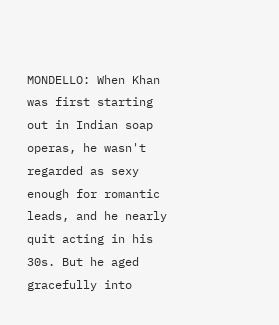MONDELLO: When Khan was first starting out in Indian soap operas, he wasn't regarded as sexy enough for romantic leads, and he nearly quit acting in his 30s. But he aged gracefully into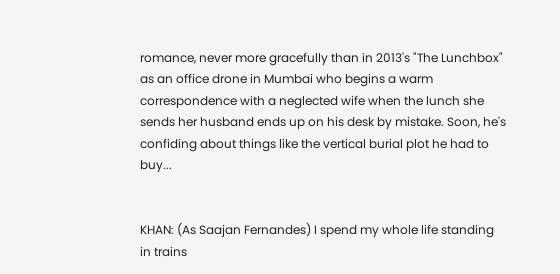romance, never more gracefully than in 2013's "The Lunchbox" as an office drone in Mumbai who begins a warm correspondence with a neglected wife when the lunch she sends her husband ends up on his desk by mistake. Soon, he's confiding about things like the vertical burial plot he had to buy...


KHAN: (As Saajan Fernandes) I spend my whole life standing in trains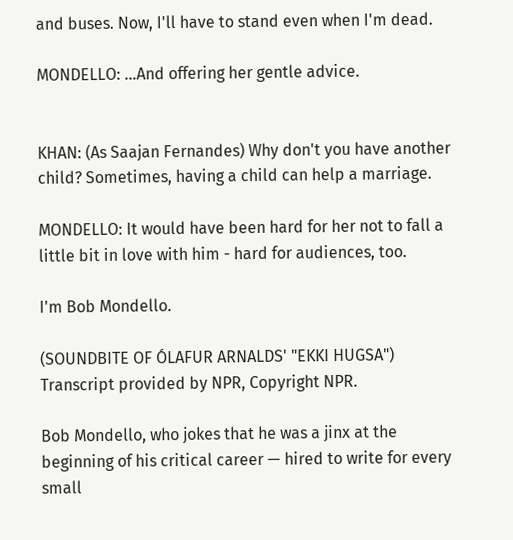and buses. Now, I'll have to stand even when I'm dead.

MONDELLO: ...And offering her gentle advice.


KHAN: (As Saajan Fernandes) Why don't you have another child? Sometimes, having a child can help a marriage.

MONDELLO: It would have been hard for her not to fall a little bit in love with him - hard for audiences, too.

I'm Bob Mondello.

(SOUNDBITE OF ÓLAFUR ARNALDS' "EKKI HUGSA") Transcript provided by NPR, Copyright NPR.

Bob Mondello, who jokes that he was a jinx at the beginning of his critical career — hired to write for every small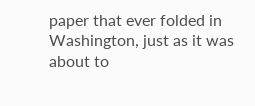paper that ever folded in Washington, just as it was about to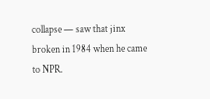collapse — saw that jinx broken in 1984 when he came to NPR.